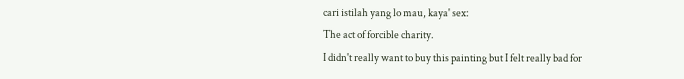cari istilah yang lo mau, kaya' sex:
The act of forcible charity.
I didn't really want to buy this painting but I felt really bad for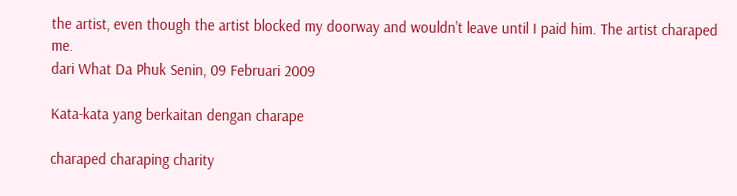the artist, even though the artist blocked my doorway and wouldn't leave until I paid him. The artist charaped me.
dari What Da Phuk Senin, 09 Februari 2009

Kata-kata yang berkaitan dengan charape

charaped charaping charity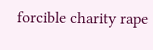forcible charity rape